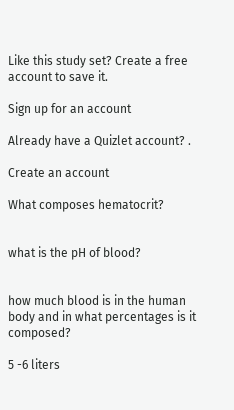Like this study set? Create a free account to save it.

Sign up for an account

Already have a Quizlet account? .

Create an account

What composes hematocrit?


what is the pH of blood?


how much blood is in the human body and in what percentages is it composed?

5 -6 liters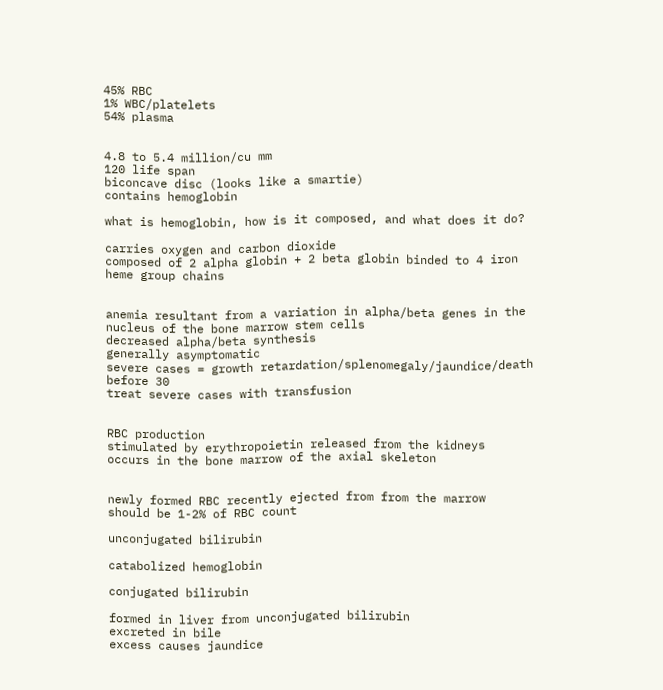45% RBC
1% WBC/platelets
54% plasma


4.8 to 5.4 million/cu mm
120 life span
biconcave disc (looks like a smartie)
contains hemoglobin

what is hemoglobin, how is it composed, and what does it do?

carries oxygen and carbon dioxide
composed of 2 alpha globin + 2 beta globin binded to 4 iron heme group chains


anemia resultant from a variation in alpha/beta genes in the nucleus of the bone marrow stem cells
decreased alpha/beta synthesis
generally asymptomatic
severe cases = growth retardation/splenomegaly/jaundice/death before 30
treat severe cases with transfusion


RBC production
stimulated by erythropoietin released from the kidneys
occurs in the bone marrow of the axial skeleton


newly formed RBC recently ejected from from the marrow
should be 1-2% of RBC count

unconjugated bilirubin

catabolized hemoglobin

conjugated bilirubin

formed in liver from unconjugated bilirubin
excreted in bile
excess causes jaundice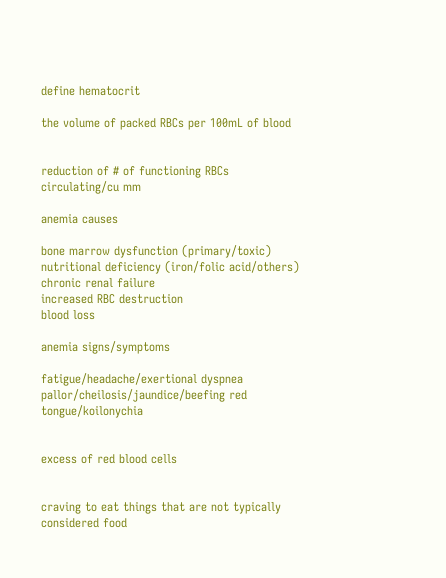define hematocrit

the volume of packed RBCs per 100mL of blood


reduction of # of functioning RBCs circulating/cu mm

anemia causes

bone marrow dysfunction (primary/toxic)
nutritional deficiency (iron/folic acid/others)
chronic renal failure
increased RBC destruction
blood loss

anemia signs/symptoms

fatigue/headache/exertional dyspnea
pallor/cheilosis/jaundice/beefing red tongue/koilonychia


excess of red blood cells


craving to eat things that are not typically considered food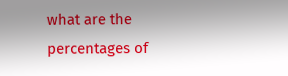what are the percentages of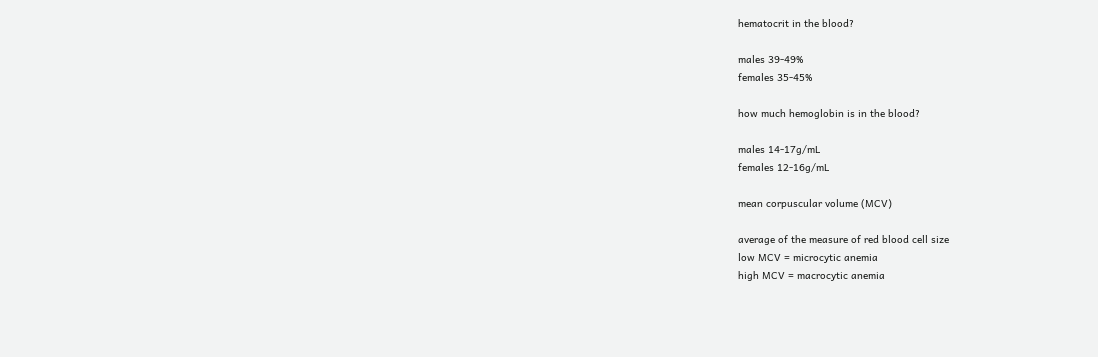hematocrit in the blood?

males 39-49%
females 35-45%

how much hemoglobin is in the blood?

males 14-17g/mL
females 12-16g/mL

mean corpuscular volume (MCV)

average of the measure of red blood cell size
low MCV = microcytic anemia
high MCV = macrocytic anemia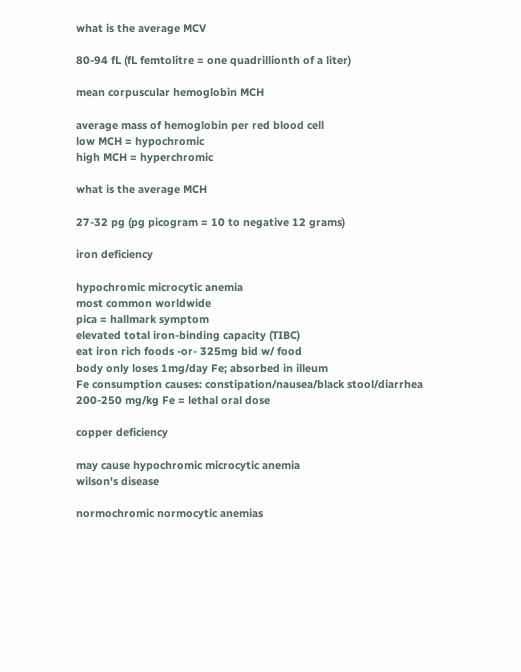what is the average MCV

80-94 fL (fL femtolitre = one quadrillionth of a liter)

mean corpuscular hemoglobin MCH

average mass of hemoglobin per red blood cell
low MCH = hypochromic
high MCH = hyperchromic

what is the average MCH

27-32 pg (pg picogram = 10 to negative 12 grams)

iron deficiency

hypochromic microcytic anemia
most common worldwide
pica = hallmark symptom
elevated total iron-binding capacity (TIBC)
eat iron rich foods -or- 325mg bid w/ food
body only loses 1mg/day Fe; absorbed in illeum
Fe consumption causes: constipation/nausea/black stool/diarrhea
200-250 mg/kg Fe = lethal oral dose

copper deficiency

may cause hypochromic microcytic anemia
wilson's disease

normochromic normocytic anemias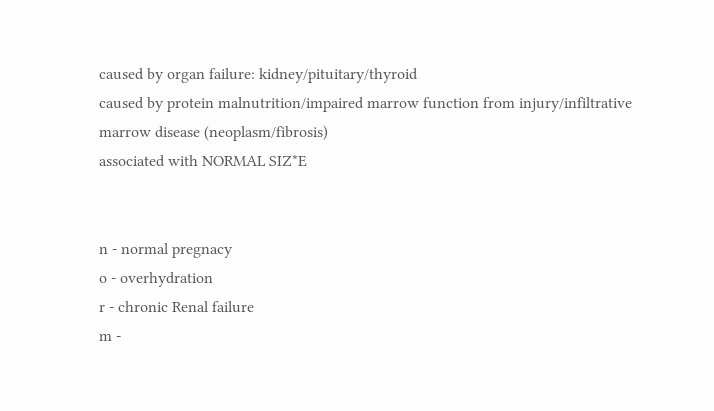caused by organ failure: kidney/pituitary/thyroid
caused by protein malnutrition/impaired marrow function from injury/infiltrative marrow disease (neoplasm/fibrosis)
associated with NORMAL SIZ*E


n - normal pregnacy
o - overhydration
r - chronic Renal failure
m -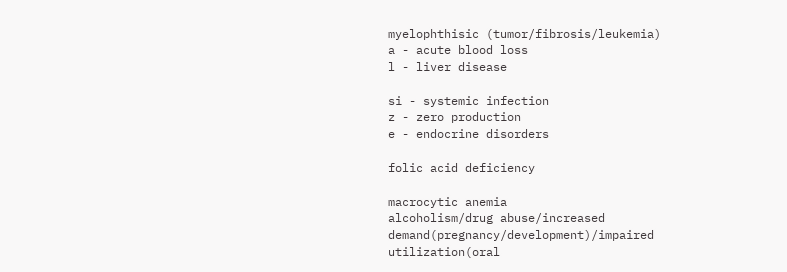myelophthisic (tumor/fibrosis/leukemia)
a - acute blood loss
l - liver disease

si - systemic infection
z - zero production
e - endocrine disorders

folic acid deficiency

macrocytic anemia
alcoholism/drug abuse/increased demand(pregnancy/development)/impaired utilization(oral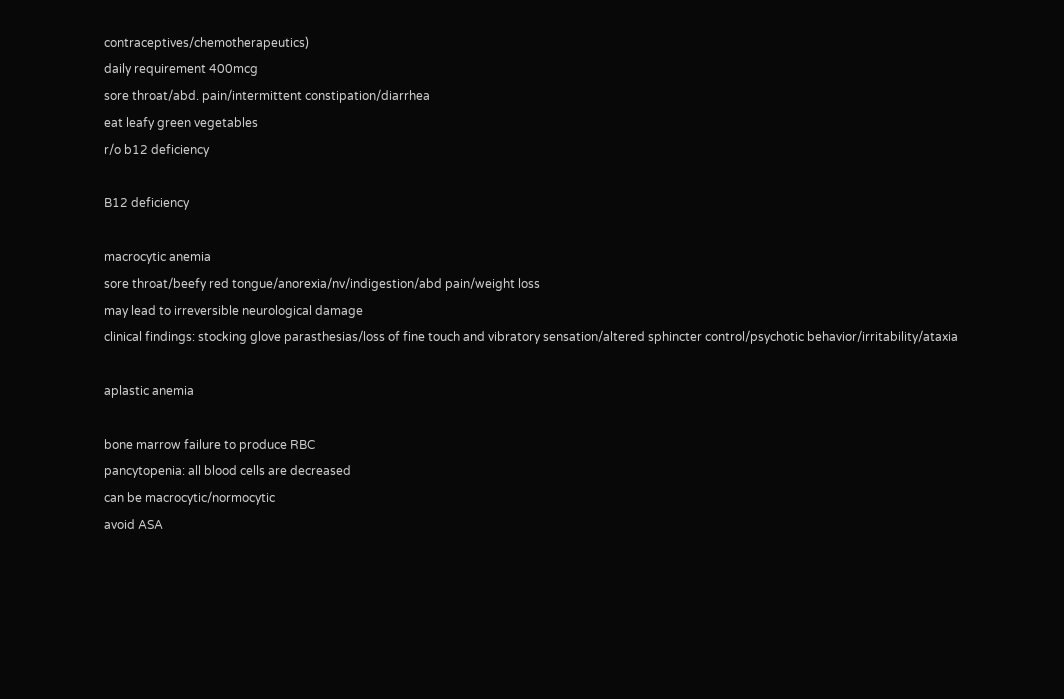contraceptives/chemotherapeutics)
daily requirement 400mcg
sore throat/abd. pain/intermittent constipation/diarrhea
eat leafy green vegetables
r/o b12 deficiency

B12 deficiency

macrocytic anemia
sore throat/beefy red tongue/anorexia/nv/indigestion/abd pain/weight loss
may lead to irreversible neurological damage
clinical findings: stocking glove parasthesias/loss of fine touch and vibratory sensation/altered sphincter control/psychotic behavior/irritability/ataxia

aplastic anemia

bone marrow failure to produce RBC
pancytopenia: all blood cells are decreased
can be macrocytic/normocytic
avoid ASA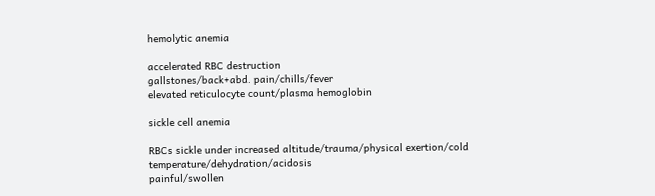hemolytic anemia

accelerated RBC destruction
gallstones/back+abd. pain/chills/fever
elevated reticulocyte count/plasma hemoglobin

sickle cell anemia

RBCs sickle under increased altitude/trauma/physical exertion/cold temperature/dehydration/acidosis
painful/swollen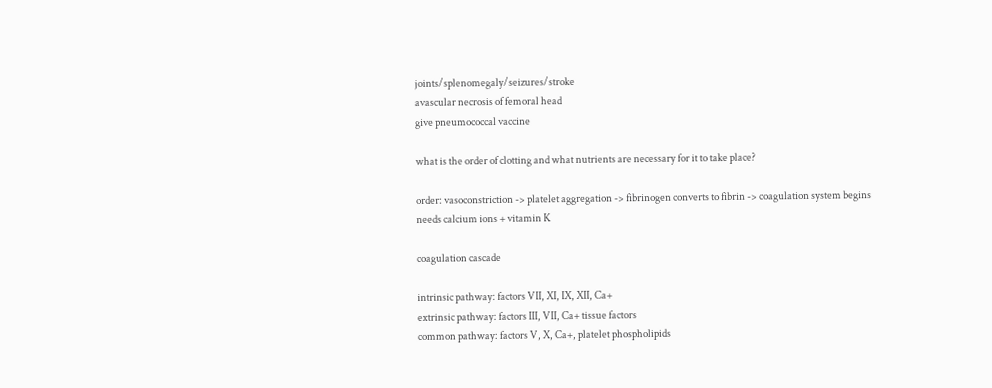joints/splenomegaly/seizures/stroke
avascular necrosis of femoral head
give pneumococcal vaccine

what is the order of clotting and what nutrients are necessary for it to take place?

order: vasoconstriction -> platelet aggregation -> fibrinogen converts to fibrin -> coagulation system begins
needs calcium ions + vitamin K

coagulation cascade

intrinsic pathway: factors VII, XI, IX, XII, Ca+
extrinsic pathway: factors III, VII, Ca+ tissue factors
common pathway: factors V, X, Ca+, platelet phospholipids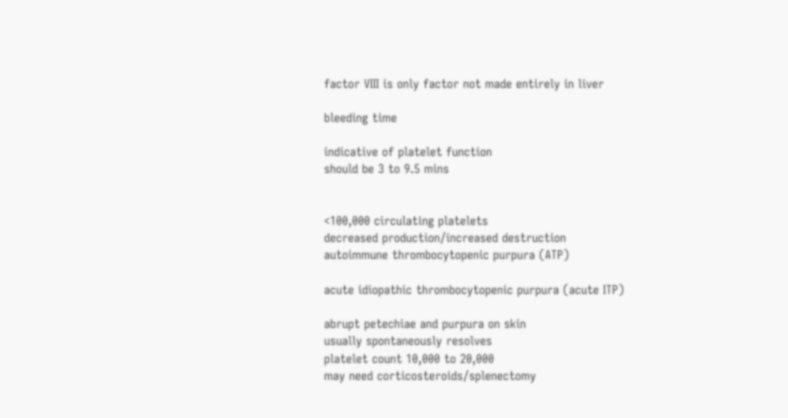factor VIII is only factor not made entirely in liver

bleeding time

indicative of platelet function
should be 3 to 9.5 mins


<100,000 circulating platelets
decreased production/increased destruction
autoimmune thrombocytopenic purpura (ATP)

acute idiopathic thrombocytopenic purpura (acute ITP)

abrupt petechiae and purpura on skin
usually spontaneously resolves
platelet count 10,000 to 20,000
may need corticosteroids/splenectomy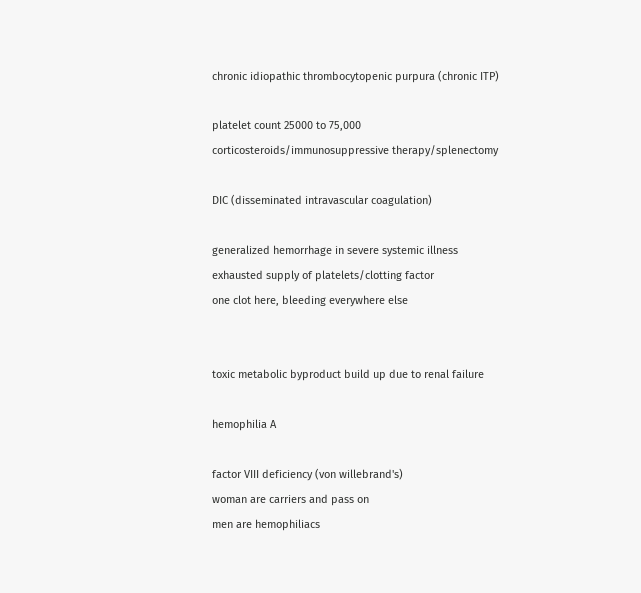chronic idiopathic thrombocytopenic purpura (chronic ITP)

platelet count 25000 to 75,000
corticosteroids/immunosuppressive therapy/splenectomy

DIC (disseminated intravascular coagulation)

generalized hemorrhage in severe systemic illness
exhausted supply of platelets/clotting factor
one clot here, bleeding everywhere else


toxic metabolic byproduct build up due to renal failure

hemophilia A

factor VIII deficiency (von willebrand's)
woman are carriers and pass on
men are hemophiliacs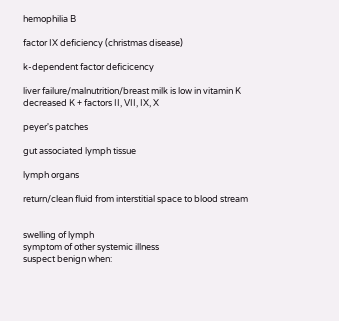hemophilia B

factor IX deficiency (christmas disease)

k-dependent factor deficicency

liver failure/malnutrition/breast milk is low in vitamin K
decreased K + factors II, VII, IX, X

peyer's patches

gut associated lymph tissue

lymph organs

return/clean fluid from interstitial space to blood stream


swelling of lymph
symptom of other systemic illness
suspect benign when: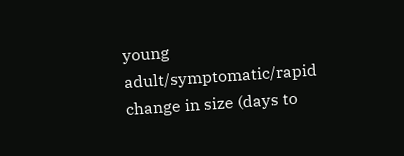young adult/symptomatic/rapid change in size (days to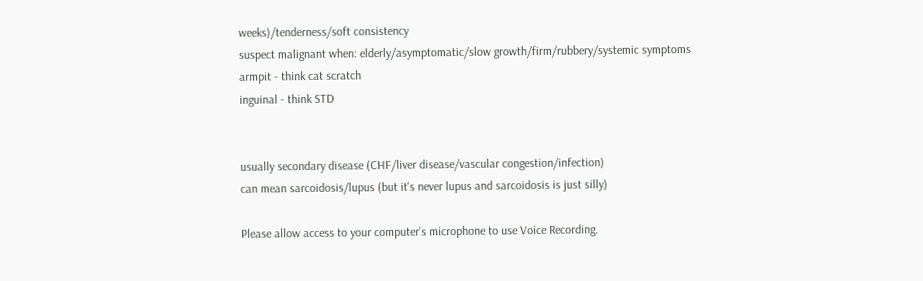weeks)/tenderness/soft consistency
suspect malignant when: elderly/asymptomatic/slow growth/firm/rubbery/systemic symptoms
armpit - think cat scratch
inguinal - think STD


usually secondary disease (CHF/liver disease/vascular congestion/infection)
can mean sarcoidosis/lupus (but it's never lupus and sarcoidosis is just silly)

Please allow access to your computer’s microphone to use Voice Recording.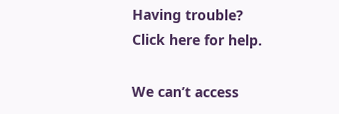Having trouble? Click here for help.

We can’t access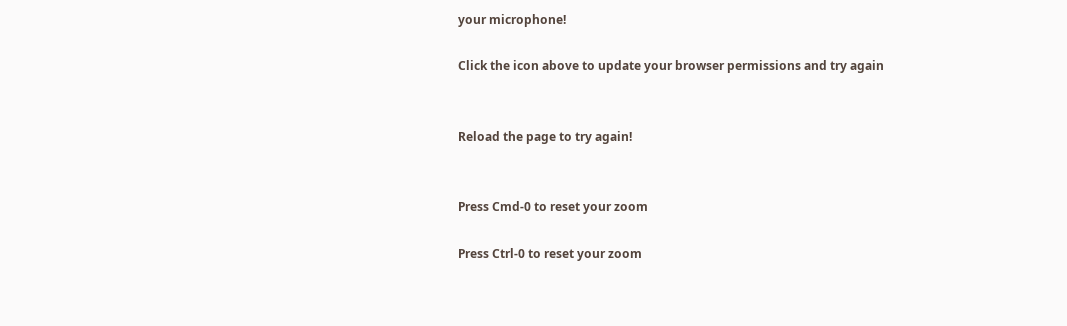your microphone!

Click the icon above to update your browser permissions and try again


Reload the page to try again!


Press Cmd-0 to reset your zoom

Press Ctrl-0 to reset your zoom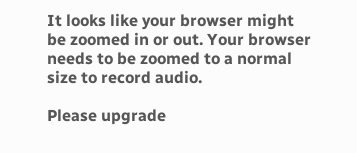It looks like your browser might be zoomed in or out. Your browser needs to be zoomed to a normal size to record audio.

Please upgrade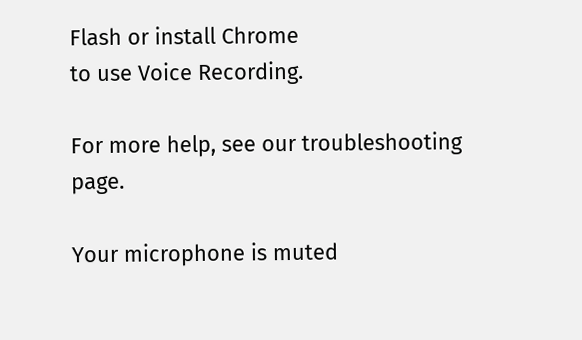Flash or install Chrome
to use Voice Recording.

For more help, see our troubleshooting page.

Your microphone is muted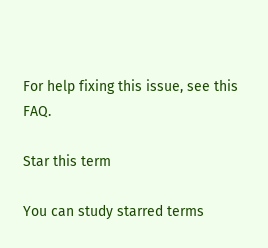For help fixing this issue, see this FAQ.

Star this term

You can study starred terms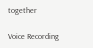together

Voice Recording